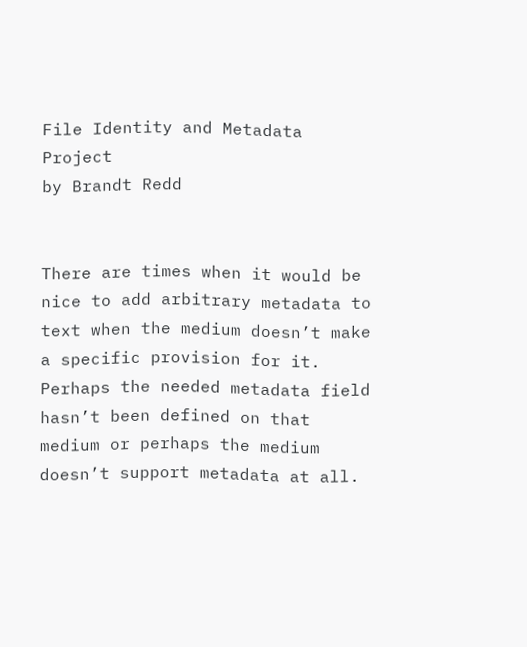File Identity and Metadata Project
by Brandt Redd


There are times when it would be nice to add arbitrary metadata to text when the medium doesn’t make a specific provision for it. Perhaps the needed metadata field hasn’t been defined on that medium or perhaps the medium doesn’t support metadata at all.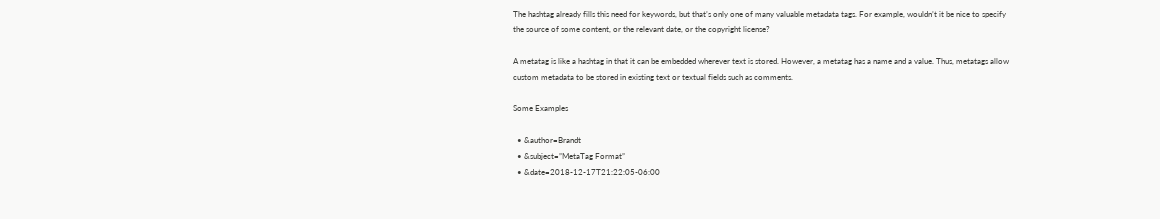The hashtag already fills this need for keywords, but that’s only one of many valuable metadata tags. For example, wouldn’t it be nice to specify the source of some content, or the relevant date, or the copyright license?

A metatag is like a hashtag in that it can be embedded wherever text is stored. However, a metatag has a name and a value. Thus, metatags allow custom metadata to be stored in existing text or textual fields such as comments.

Some Examples

  • &author=Brandt
  • &subject=”MetaTag Format”
  • &date=2018-12-17T21:22:05-06:00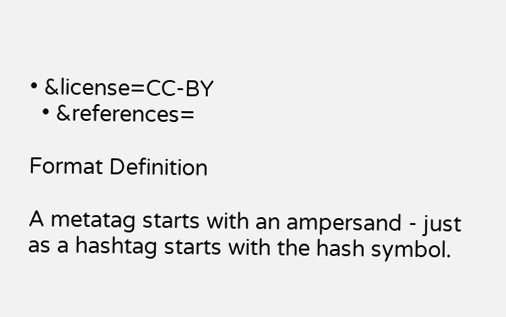• &license=CC-BY
  • &references=

Format Definition

A metatag starts with an ampersand - just as a hashtag starts with the hash symbol.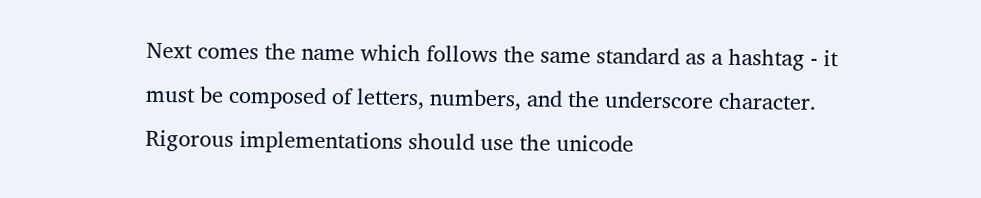Next comes the name which follows the same standard as a hashtag - it must be composed of letters, numbers, and the underscore character. Rigorous implementations should use the unicode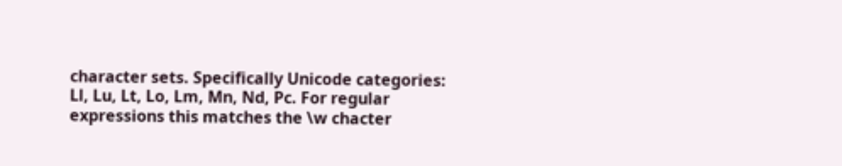character sets. Specifically Unicode categories: Ll, Lu, Lt, Lo, Lm, Mn, Nd, Pc. For regular expressions this matches the \w chacter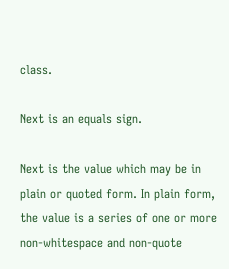class.

Next is an equals sign.

Next is the value which may be in plain or quoted form. In plain form, the value is a series of one or more non-whitespace and non-quote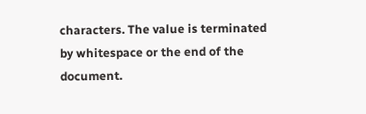characters. The value is terminated by whitespace or the end of the document.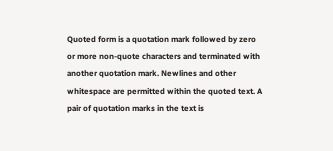Quoted form is a quotation mark followed by zero or more non-quote characters and terminated with another quotation mark. Newlines and other whitespace are permitted within the quoted text. A pair of quotation marks in the text is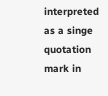interpreted as a singe quotation mark in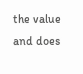the value and does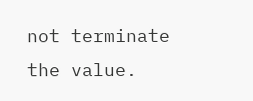not terminate the value.